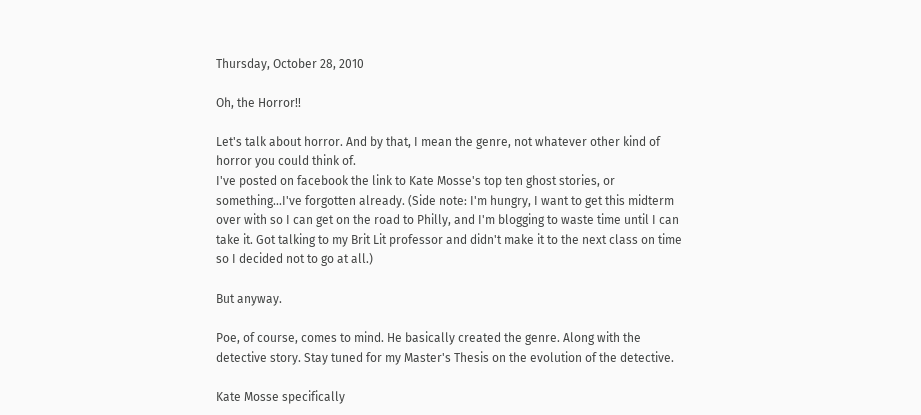Thursday, October 28, 2010

Oh, the Horror!!

Let's talk about horror. And by that, I mean the genre, not whatever other kind of horror you could think of.
I've posted on facebook the link to Kate Mosse's top ten ghost stories, or something...I've forgotten already. (Side note: I'm hungry, I want to get this midterm over with so I can get on the road to Philly, and I'm blogging to waste time until I can take it. Got talking to my Brit Lit professor and didn't make it to the next class on time so I decided not to go at all.)

But anyway.

Poe, of course, comes to mind. He basically created the genre. Along with the detective story. Stay tuned for my Master's Thesis on the evolution of the detective.

Kate Mosse specifically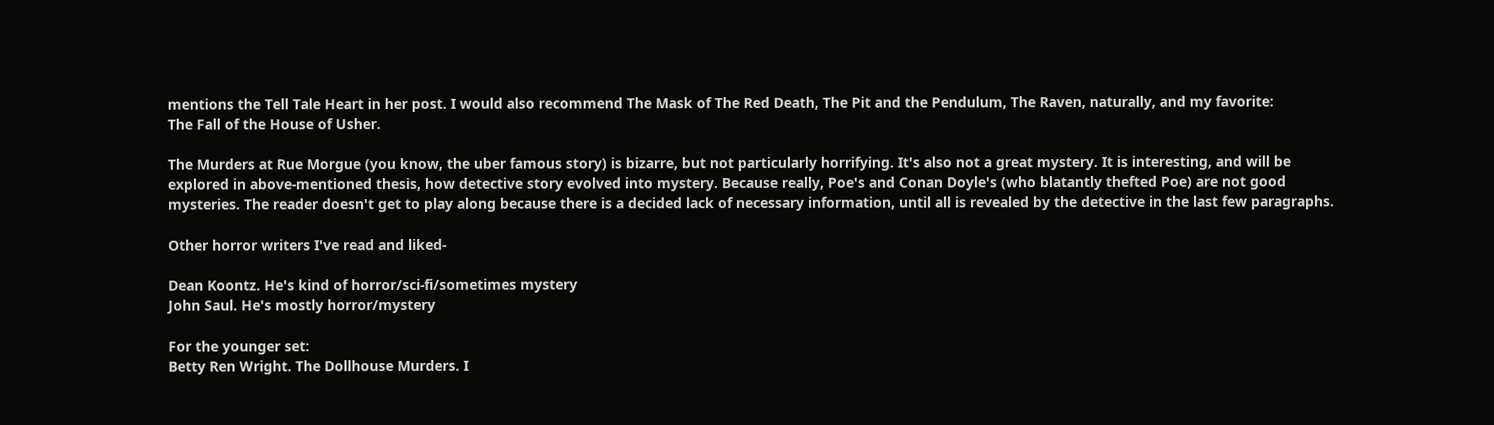mentions the Tell Tale Heart in her post. I would also recommend The Mask of The Red Death, The Pit and the Pendulum, The Raven, naturally, and my favorite:
The Fall of the House of Usher.

The Murders at Rue Morgue (you know, the uber famous story) is bizarre, but not particularly horrifying. It's also not a great mystery. It is interesting, and will be explored in above-mentioned thesis, how detective story evolved into mystery. Because really, Poe's and Conan Doyle's (who blatantly thefted Poe) are not good mysteries. The reader doesn't get to play along because there is a decided lack of necessary information, until all is revealed by the detective in the last few paragraphs.

Other horror writers I've read and liked-

Dean Koontz. He's kind of horror/sci-fi/sometimes mystery
John Saul. He's mostly horror/mystery

For the younger set:
Betty Ren Wright. The Dollhouse Murders. I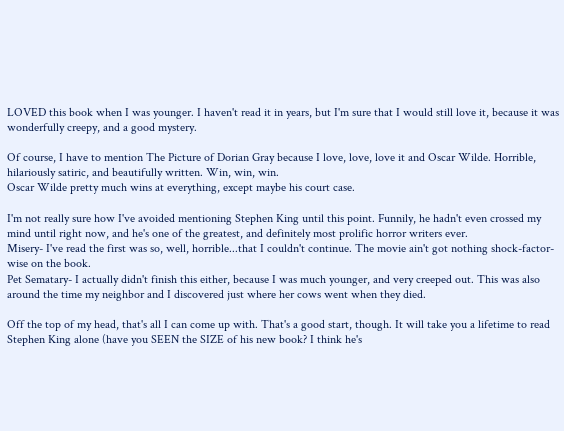LOVED this book when I was younger. I haven't read it in years, but I'm sure that I would still love it, because it was wonderfully creepy, and a good mystery.

Of course, I have to mention The Picture of Dorian Gray because I love, love, love it and Oscar Wilde. Horrible, hilariously satiric, and beautifully written. Win, win, win.
Oscar Wilde pretty much wins at everything, except maybe his court case.

I'm not really sure how I've avoided mentioning Stephen King until this point. Funnily, he hadn't even crossed my mind until right now, and he's one of the greatest, and definitely most prolific horror writers ever.
Misery- I've read the first was so, well, horrible...that I couldn't continue. The movie ain't got nothing shock-factor-wise on the book.
Pet Sematary- I actually didn't finish this either, because I was much younger, and very creeped out. This was also around the time my neighbor and I discovered just where her cows went when they died.

Off the top of my head, that's all I can come up with. That's a good start, though. It will take you a lifetime to read Stephen King alone (have you SEEN the SIZE of his new book? I think he's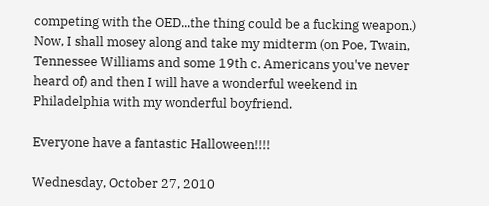competing with the OED...the thing could be a fucking weapon.)
Now, I shall mosey along and take my midterm (on Poe, Twain, Tennessee Williams and some 19th c. Americans you've never heard of) and then I will have a wonderful weekend in Philadelphia with my wonderful boyfriend.

Everyone have a fantastic Halloween!!!!

Wednesday, October 27, 2010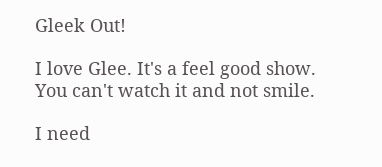Gleek Out!

I love Glee. It's a feel good show. You can't watch it and not smile.

I need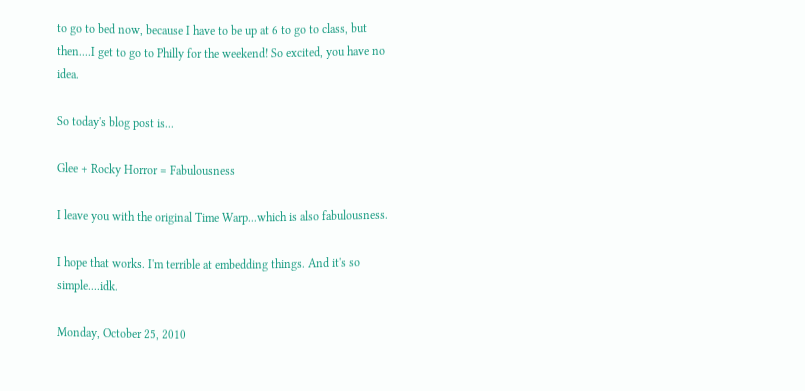to go to bed now, because I have to be up at 6 to go to class, but then....I get to go to Philly for the weekend! So excited, you have no idea.

So today's blog post is...

Glee + Rocky Horror = Fabulousness

I leave you with the original Time Warp...which is also fabulousness.

I hope that works. I'm terrible at embedding things. And it's so simple....idk.

Monday, October 25, 2010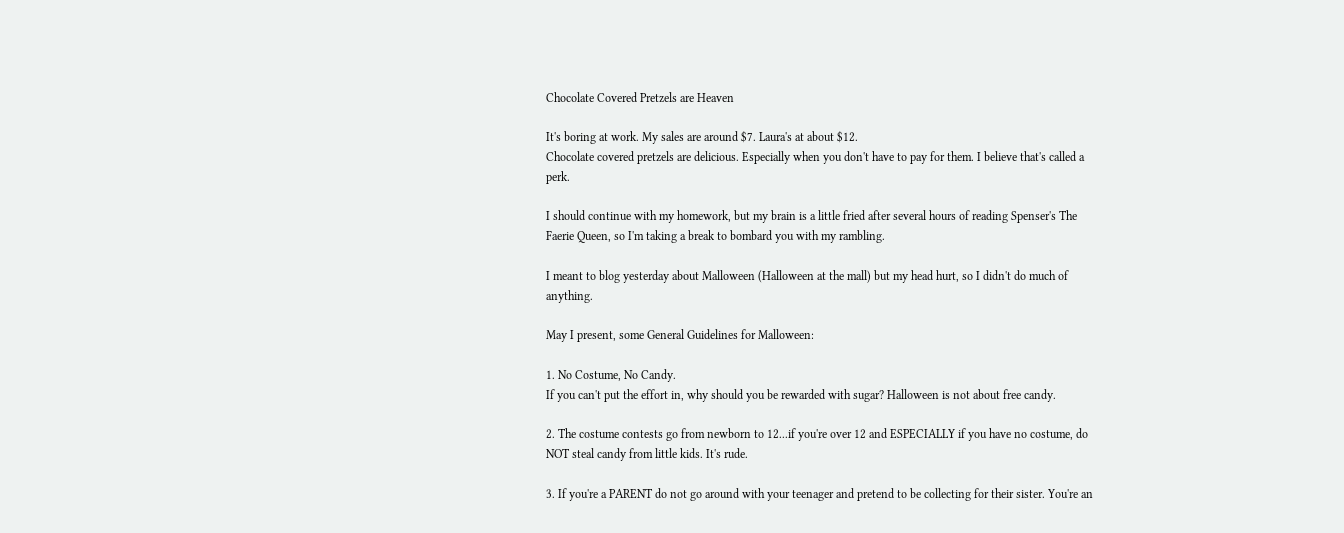Chocolate Covered Pretzels are Heaven

It's boring at work. My sales are around $7. Laura's at about $12.
Chocolate covered pretzels are delicious. Especially when you don't have to pay for them. I believe that's called a perk.

I should continue with my homework, but my brain is a little fried after several hours of reading Spenser's The Faerie Queen, so I'm taking a break to bombard you with my rambling.

I meant to blog yesterday about Malloween (Halloween at the mall) but my head hurt, so I didn't do much of anything.

May I present, some General Guidelines for Malloween:

1. No Costume, No Candy.
If you can't put the effort in, why should you be rewarded with sugar? Halloween is not about free candy.

2. The costume contests go from newborn to 12...if you're over 12 and ESPECIALLY if you have no costume, do NOT steal candy from little kids. It's rude.

3. If you're a PARENT do not go around with your teenager and pretend to be collecting for their sister. You're an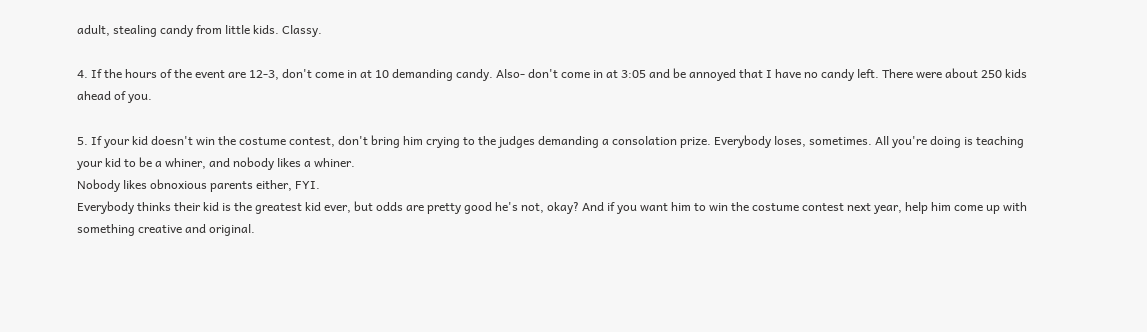adult, stealing candy from little kids. Classy.

4. If the hours of the event are 12-3, don't come in at 10 demanding candy. Also- don't come in at 3:05 and be annoyed that I have no candy left. There were about 250 kids ahead of you.

5. If your kid doesn't win the costume contest, don't bring him crying to the judges demanding a consolation prize. Everybody loses, sometimes. All you're doing is teaching your kid to be a whiner, and nobody likes a whiner.
Nobody likes obnoxious parents either, FYI.
Everybody thinks their kid is the greatest kid ever, but odds are pretty good he's not, okay? And if you want him to win the costume contest next year, help him come up with something creative and original.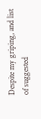Despite my griping, and list of suggested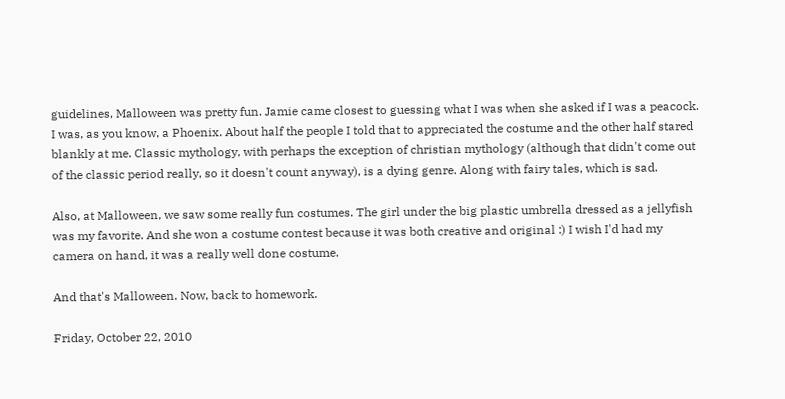guidelines, Malloween was pretty fun. Jamie came closest to guessing what I was when she asked if I was a peacock. I was, as you know, a Phoenix. About half the people I told that to appreciated the costume and the other half stared blankly at me. Classic mythology, with perhaps the exception of christian mythology (although that didn't come out of the classic period really, so it doesn't count anyway), is a dying genre. Along with fairy tales, which is sad.

Also, at Malloween, we saw some really fun costumes. The girl under the big plastic umbrella dressed as a jellyfish was my favorite. And she won a costume contest because it was both creative and original :) I wish I'd had my camera on hand, it was a really well done costume.

And that's Malloween. Now, back to homework.

Friday, October 22, 2010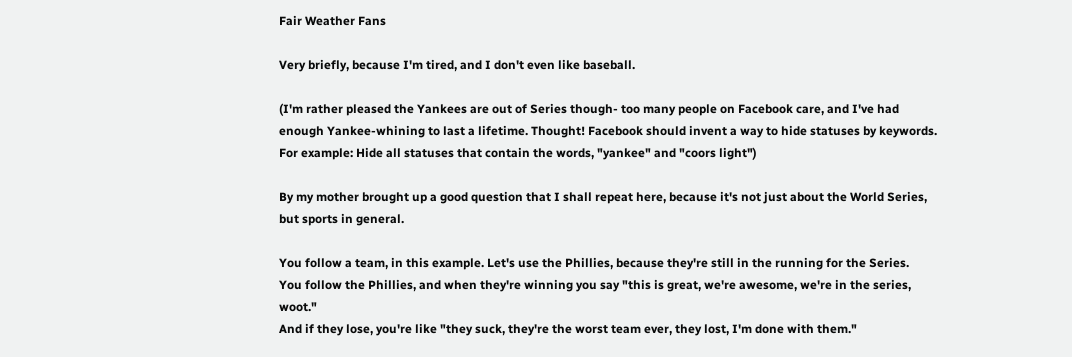Fair Weather Fans

Very briefly, because I'm tired, and I don't even like baseball.

(I'm rather pleased the Yankees are out of Series though- too many people on Facebook care, and I've had enough Yankee-whining to last a lifetime. Thought! Facebook should invent a way to hide statuses by keywords. For example: Hide all statuses that contain the words, "yankee" and "coors light")

By my mother brought up a good question that I shall repeat here, because it's not just about the World Series, but sports in general.

You follow a team, in this example. Let's use the Phillies, because they're still in the running for the Series.
You follow the Phillies, and when they're winning you say "this is great, we're awesome, we're in the series, woot."
And if they lose, you're like "they suck, they're the worst team ever, they lost, I'm done with them."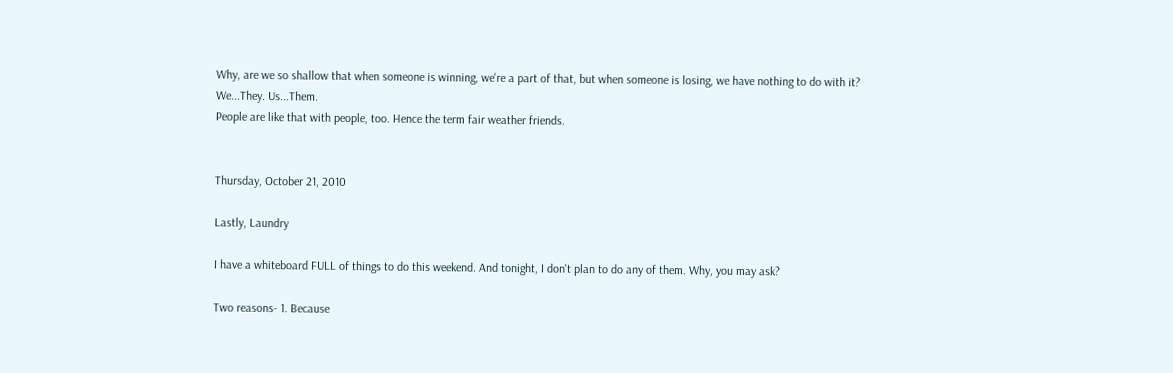Why, are we so shallow that when someone is winning, we're a part of that, but when someone is losing, we have nothing to do with it?
We...They. Us...Them.
People are like that with people, too. Hence the term fair weather friends.


Thursday, October 21, 2010

Lastly, Laundry

I have a whiteboard FULL of things to do this weekend. And tonight, I don't plan to do any of them. Why, you may ask?

Two reasons- 1. Because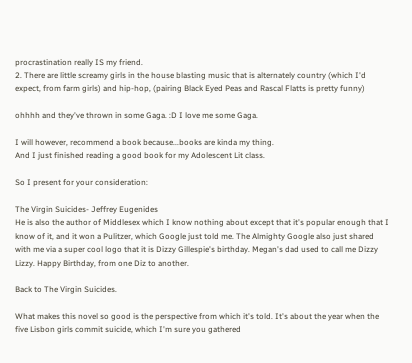procrastination really IS my friend.
2. There are little screamy girls in the house blasting music that is alternately country (which I'd expect, from farm girls) and hip-hop, (pairing Black Eyed Peas and Rascal Flatts is pretty funny)

ohhhh and they've thrown in some Gaga. :D I love me some Gaga.

I will however, recommend a book because...books are kinda my thing.
And I just finished reading a good book for my Adolescent Lit class.

So I present for your consideration:

The Virgin Suicides- Jeffrey Eugenides
He is also the author of Middlesex which I know nothing about except that it's popular enough that I know of it, and it won a Pulitzer, which Google just told me. The Almighty Google also just shared with me via a super cool logo that it is Dizzy Gillespie's birthday. Megan's dad used to call me Dizzy Lizzy. Happy Birthday, from one Diz to another.

Back to The Virgin Suicides.

What makes this novel so good is the perspective from which it's told. It's about the year when the five Lisbon girls commit suicide, which I'm sure you gathered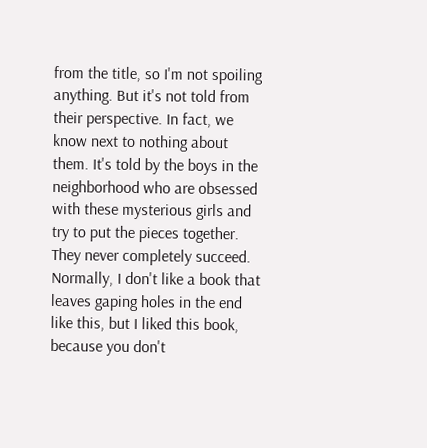from the title, so I'm not spoiling anything. But it's not told from their perspective. In fact, we know next to nothing about them. It's told by the boys in the neighborhood who are obsessed with these mysterious girls and try to put the pieces together. They never completely succeed. Normally, I don't like a book that leaves gaping holes in the end like this, but I liked this book, because you don't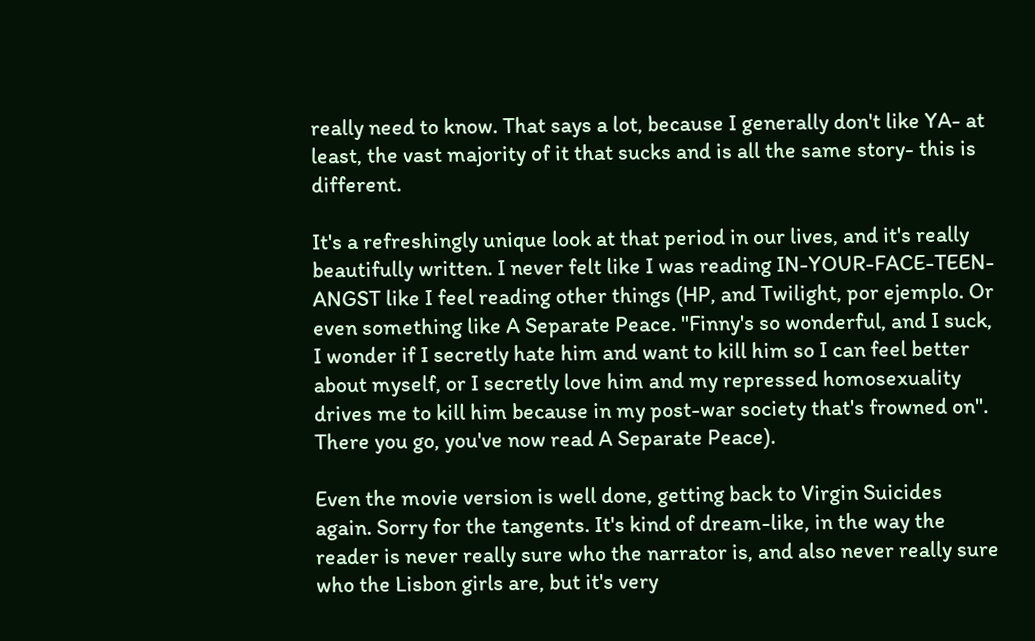really need to know. That says a lot, because I generally don't like YA- at least, the vast majority of it that sucks and is all the same story- this is different.

It's a refreshingly unique look at that period in our lives, and it's really beautifully written. I never felt like I was reading IN-YOUR-FACE-TEEN-ANGST like I feel reading other things (HP, and Twilight, por ejemplo. Or even something like A Separate Peace. "Finny's so wonderful, and I suck, I wonder if I secretly hate him and want to kill him so I can feel better about myself, or I secretly love him and my repressed homosexuality drives me to kill him because in my post-war society that's frowned on". There you go, you've now read A Separate Peace).

Even the movie version is well done, getting back to Virgin Suicides again. Sorry for the tangents. It's kind of dream-like, in the way the reader is never really sure who the narrator is, and also never really sure who the Lisbon girls are, but it's very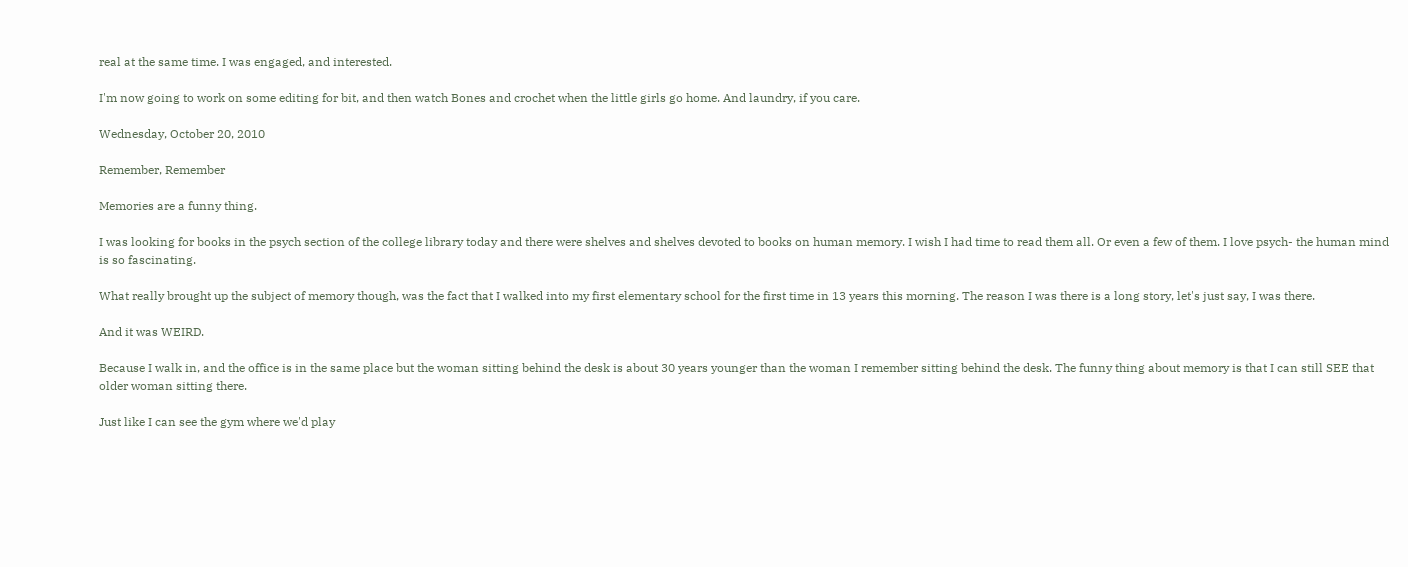real at the same time. I was engaged, and interested.

I'm now going to work on some editing for bit, and then watch Bones and crochet when the little girls go home. And laundry, if you care.

Wednesday, October 20, 2010

Remember, Remember

Memories are a funny thing.

I was looking for books in the psych section of the college library today and there were shelves and shelves devoted to books on human memory. I wish I had time to read them all. Or even a few of them. I love psych- the human mind is so fascinating.

What really brought up the subject of memory though, was the fact that I walked into my first elementary school for the first time in 13 years this morning. The reason I was there is a long story, let's just say, I was there.

And it was WEIRD.

Because I walk in, and the office is in the same place but the woman sitting behind the desk is about 30 years younger than the woman I remember sitting behind the desk. The funny thing about memory is that I can still SEE that older woman sitting there.

Just like I can see the gym where we'd play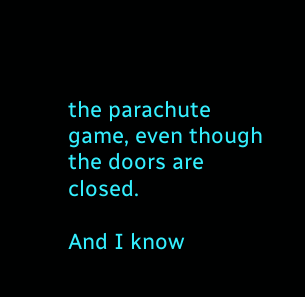the parachute game, even though the doors are closed.

And I know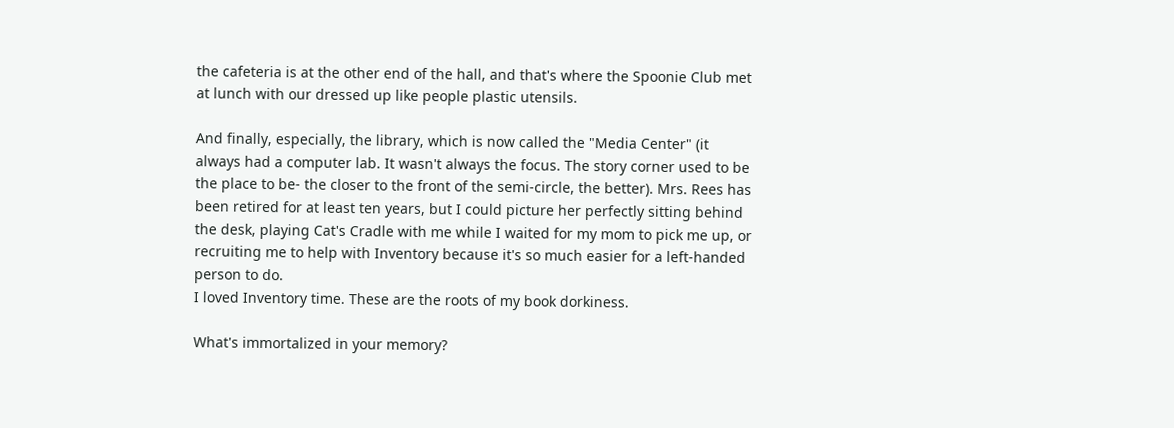the cafeteria is at the other end of the hall, and that's where the Spoonie Club met at lunch with our dressed up like people plastic utensils.

And finally, especially, the library, which is now called the "Media Center" (it always had a computer lab. It wasn't always the focus. The story corner used to be the place to be- the closer to the front of the semi-circle, the better). Mrs. Rees has been retired for at least ten years, but I could picture her perfectly sitting behind the desk, playing Cat's Cradle with me while I waited for my mom to pick me up, or recruiting me to help with Inventory because it's so much easier for a left-handed person to do.
I loved Inventory time. These are the roots of my book dorkiness.

What's immortalized in your memory?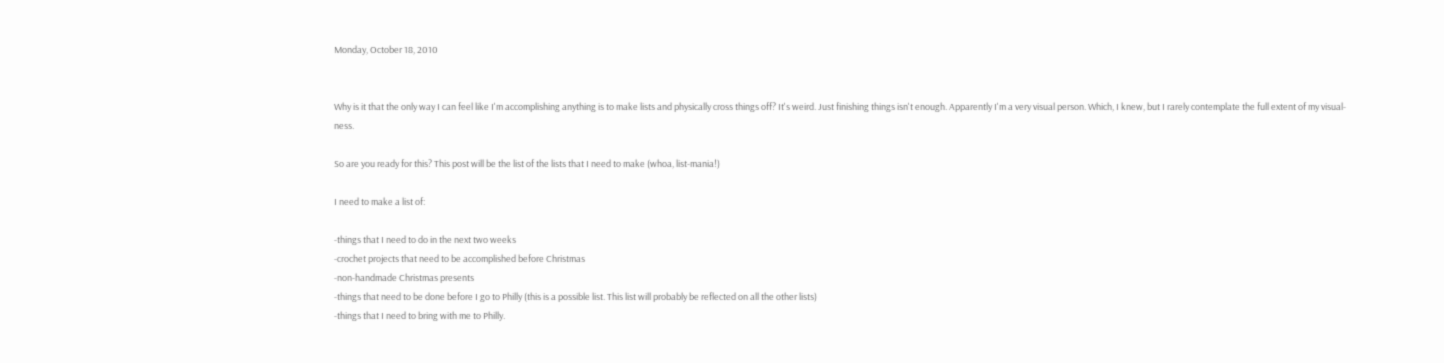Monday, October 18, 2010


Why is it that the only way I can feel like I'm accomplishing anything is to make lists and physically cross things off? It's weird. Just finishing things isn't enough. Apparently I'm a very visual person. Which, I knew, but I rarely contemplate the full extent of my visual-ness.

So are you ready for this? This post will be the list of the lists that I need to make (whoa, list-mania!)

I need to make a list of:

-things that I need to do in the next two weeks
-crochet projects that need to be accomplished before Christmas
-non-handmade Christmas presents
-things that need to be done before I go to Philly (this is a possible list. This list will probably be reflected on all the other lists)
-things that I need to bring with me to Philly.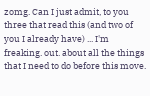zomg. Can I just admit, to you three that read this (and two of you I already have) ... I'm freaking. out. about all the things that I need to do before this move.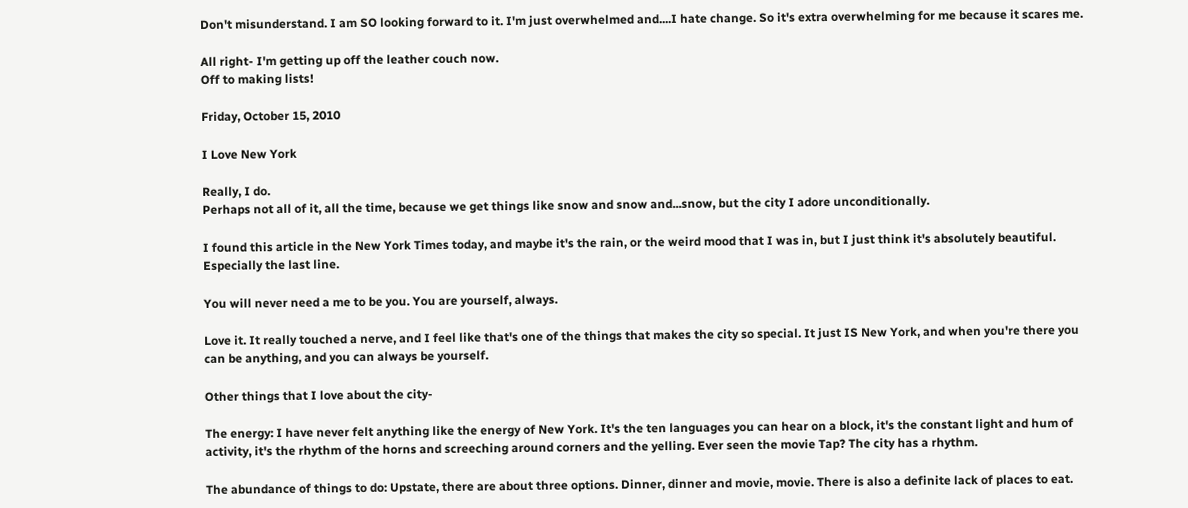Don't misunderstand. I am SO looking forward to it. I'm just overwhelmed and....I hate change. So it's extra overwhelming for me because it scares me.

All right- I'm getting up off the leather couch now.
Off to making lists!

Friday, October 15, 2010

I Love New York

Really, I do.
Perhaps not all of it, all the time, because we get things like snow and snow and...snow, but the city I adore unconditionally.

I found this article in the New York Times today, and maybe it's the rain, or the weird mood that I was in, but I just think it's absolutely beautiful. Especially the last line.

You will never need a me to be you. You are yourself, always.

Love it. It really touched a nerve, and I feel like that's one of the things that makes the city so special. It just IS New York, and when you're there you can be anything, and you can always be yourself.

Other things that I love about the city-

The energy: I have never felt anything like the energy of New York. It's the ten languages you can hear on a block, it's the constant light and hum of activity, it's the rhythm of the horns and screeching around corners and the yelling. Ever seen the movie Tap? The city has a rhythm.

The abundance of things to do: Upstate, there are about three options. Dinner, dinner and movie, movie. There is also a definite lack of places to eat.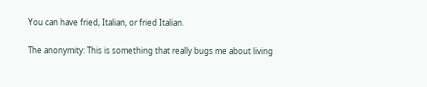You can have fried, Italian, or fried Italian.

The anonymity: This is something that really bugs me about living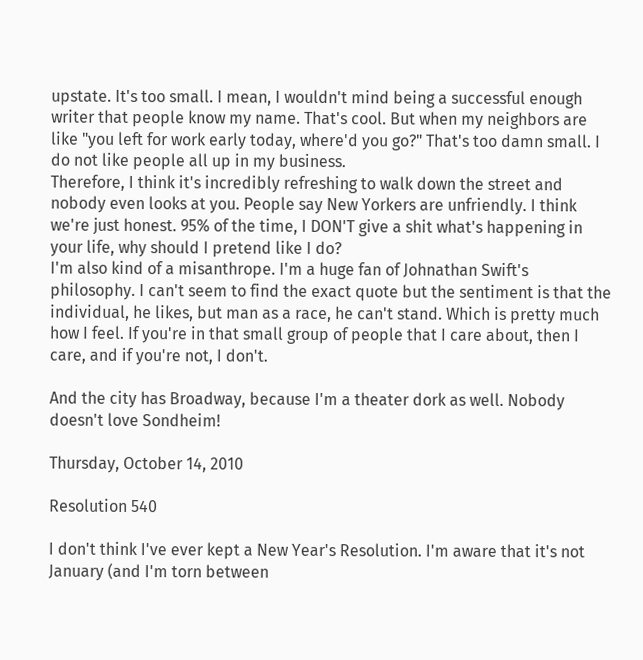upstate. It's too small. I mean, I wouldn't mind being a successful enough writer that people know my name. That's cool. But when my neighbors are like "you left for work early today, where'd you go?" That's too damn small. I do not like people all up in my business.
Therefore, I think it's incredibly refreshing to walk down the street and nobody even looks at you. People say New Yorkers are unfriendly. I think we're just honest. 95% of the time, I DON'T give a shit what's happening in your life, why should I pretend like I do?
I'm also kind of a misanthrope. I'm a huge fan of Johnathan Swift's philosophy. I can't seem to find the exact quote but the sentiment is that the individual, he likes, but man as a race, he can't stand. Which is pretty much how I feel. If you're in that small group of people that I care about, then I care, and if you're not, I don't.

And the city has Broadway, because I'm a theater dork as well. Nobody doesn't love Sondheim!

Thursday, October 14, 2010

Resolution 540

I don't think I've ever kept a New Year's Resolution. I'm aware that it's not January (and I'm torn between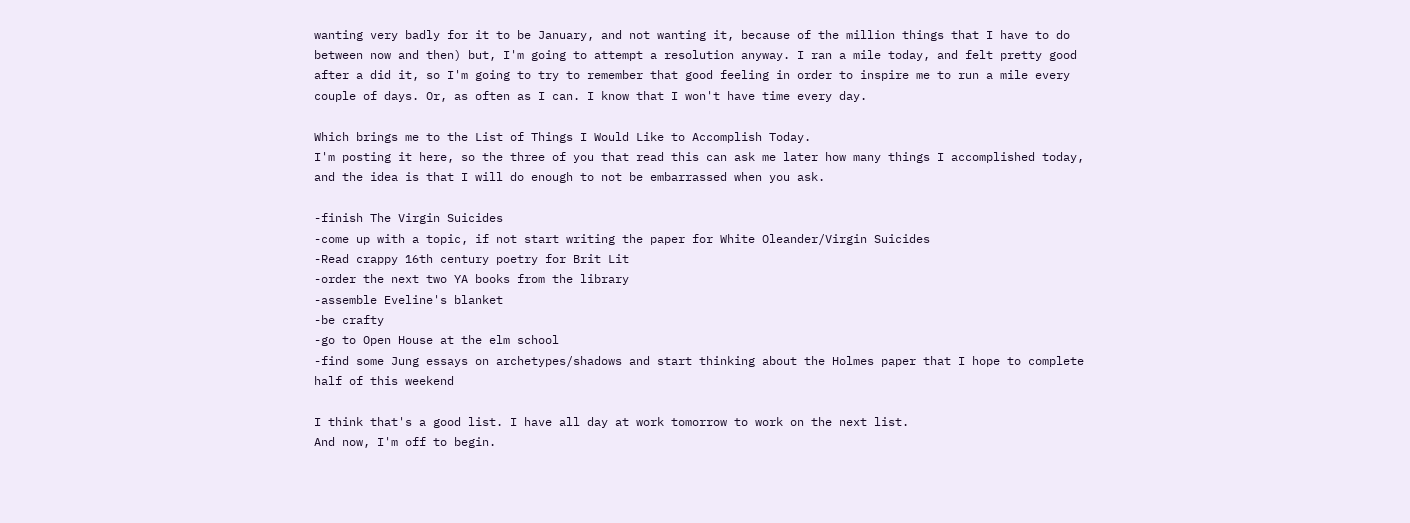wanting very badly for it to be January, and not wanting it, because of the million things that I have to do between now and then) but, I'm going to attempt a resolution anyway. I ran a mile today, and felt pretty good after a did it, so I'm going to try to remember that good feeling in order to inspire me to run a mile every couple of days. Or, as often as I can. I know that I won't have time every day.

Which brings me to the List of Things I Would Like to Accomplish Today.
I'm posting it here, so the three of you that read this can ask me later how many things I accomplished today, and the idea is that I will do enough to not be embarrassed when you ask.

-finish The Virgin Suicides
-come up with a topic, if not start writing the paper for White Oleander/Virgin Suicides
-Read crappy 16th century poetry for Brit Lit
-order the next two YA books from the library
-assemble Eveline's blanket
-be crafty
-go to Open House at the elm school
-find some Jung essays on archetypes/shadows and start thinking about the Holmes paper that I hope to complete half of this weekend

I think that's a good list. I have all day at work tomorrow to work on the next list.
And now, I'm off to begin.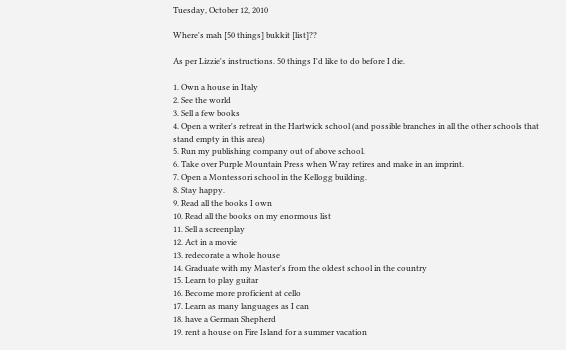Tuesday, October 12, 2010

Where's mah [50 things] bukkit [list]??

As per Lizzie's instructions. 50 things I'd like to do before I die.

1. Own a house in Italy
2. See the world
3. Sell a few books
4. Open a writer's retreat in the Hartwick school (and possible branches in all the other schools that stand empty in this area)
5. Run my publishing company out of above school.
6. Take over Purple Mountain Press when Wray retires and make in an imprint.
7. Open a Montessori school in the Kellogg building.
8. Stay happy.
9. Read all the books I own
10. Read all the books on my enormous list
11. Sell a screenplay
12. Act in a movie
13. redecorate a whole house
14. Graduate with my Master's from the oldest school in the country
15. Learn to play guitar
16. Become more proficient at cello
17. Learn as many languages as I can
18. have a German Shepherd
19. rent a house on Fire Island for a summer vacation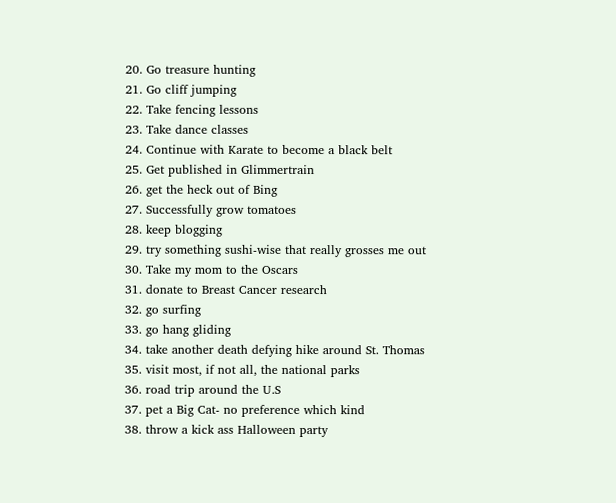20. Go treasure hunting
21. Go cliff jumping
22. Take fencing lessons
23. Take dance classes
24. Continue with Karate to become a black belt
25. Get published in Glimmertrain
26. get the heck out of Bing
27. Successfully grow tomatoes
28. keep blogging
29. try something sushi-wise that really grosses me out
30. Take my mom to the Oscars
31. donate to Breast Cancer research
32. go surfing
33. go hang gliding
34. take another death defying hike around St. Thomas
35. visit most, if not all, the national parks
36. road trip around the U.S
37. pet a Big Cat- no preference which kind
38. throw a kick ass Halloween party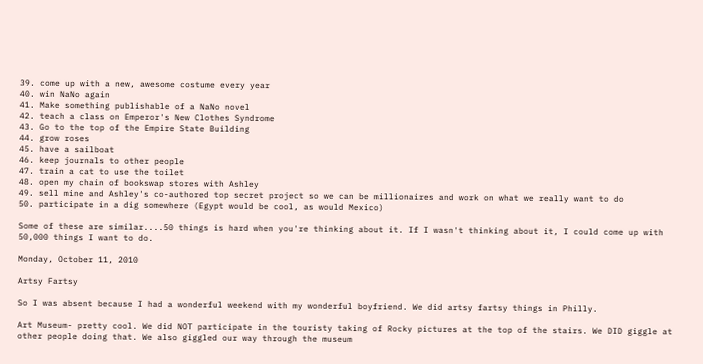39. come up with a new, awesome costume every year
40. win NaNo again
41. Make something publishable of a NaNo novel
42. teach a class on Emperor's New Clothes Syndrome
43. Go to the top of the Empire State Building
44. grow roses
45. have a sailboat
46. keep journals to other people
47. train a cat to use the toilet
48. open my chain of bookswap stores with Ashley
49. sell mine and Ashley's co-authored top secret project so we can be millionaires and work on what we really want to do
50. participate in a dig somewhere (Egypt would be cool, as would Mexico)

Some of these are similar....50 things is hard when you're thinking about it. If I wasn't thinking about it, I could come up with 50,000 things I want to do.

Monday, October 11, 2010

Artsy Fartsy

So I was absent because I had a wonderful weekend with my wonderful boyfriend. We did artsy fartsy things in Philly.

Art Museum- pretty cool. We did NOT participate in the touristy taking of Rocky pictures at the top of the stairs. We DID giggle at other people doing that. We also giggled our way through the museum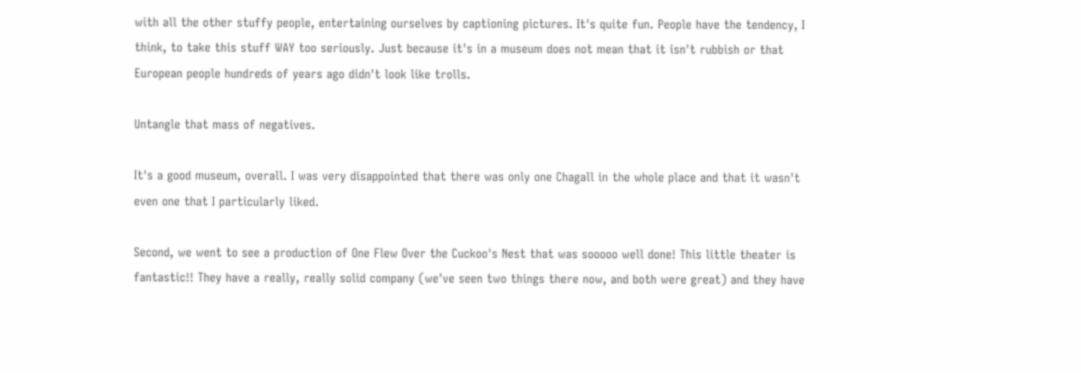with all the other stuffy people, entertaining ourselves by captioning pictures. It's quite fun. People have the tendency, I think, to take this stuff WAY too seriously. Just because it's in a museum does not mean that it isn't rubbish or that European people hundreds of years ago didn't look like trolls.

Untangle that mass of negatives.

It's a good museum, overall. I was very disappointed that there was only one Chagall in the whole place and that it wasn't even one that I particularly liked.

Second, we went to see a production of One Flew Over the Cuckoo's Nest that was sooooo well done! This little theater is fantastic!! They have a really, really solid company (we've seen two things there now, and both were great) and they have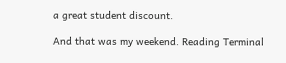a great student discount.

And that was my weekend. Reading Terminal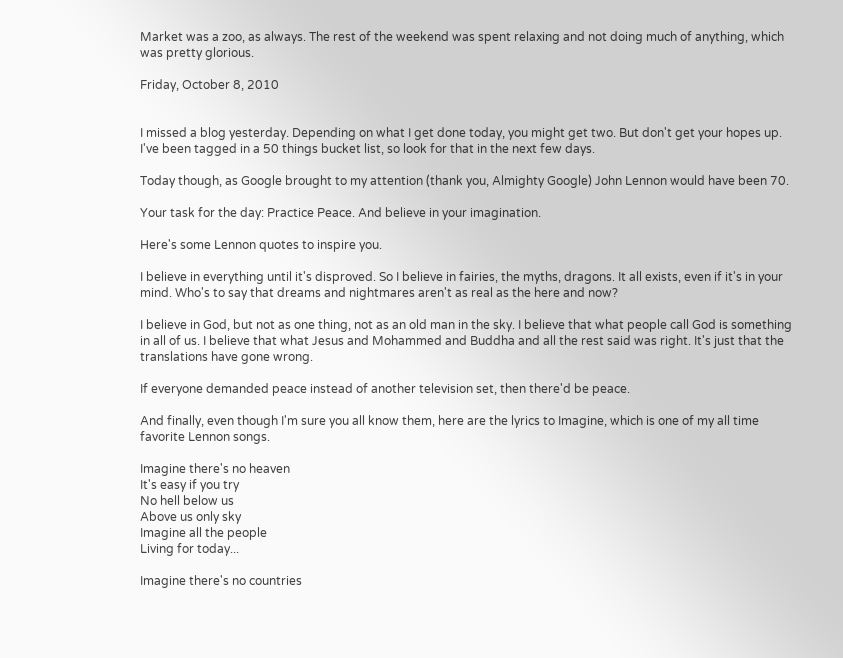Market was a zoo, as always. The rest of the weekend was spent relaxing and not doing much of anything, which was pretty glorious.

Friday, October 8, 2010


I missed a blog yesterday. Depending on what I get done today, you might get two. But don't get your hopes up. I've been tagged in a 50 things bucket list, so look for that in the next few days.

Today though, as Google brought to my attention (thank you, Almighty Google) John Lennon would have been 70.

Your task for the day: Practice Peace. And believe in your imagination.

Here's some Lennon quotes to inspire you.

I believe in everything until it's disproved. So I believe in fairies, the myths, dragons. It all exists, even if it's in your mind. Who's to say that dreams and nightmares aren't as real as the here and now?

I believe in God, but not as one thing, not as an old man in the sky. I believe that what people call God is something in all of us. I believe that what Jesus and Mohammed and Buddha and all the rest said was right. It's just that the translations have gone wrong.

If everyone demanded peace instead of another television set, then there'd be peace.

And finally, even though I'm sure you all know them, here are the lyrics to Imagine, which is one of my all time favorite Lennon songs.

Imagine there's no heaven
It's easy if you try
No hell below us
Above us only sky
Imagine all the people
Living for today...

Imagine there's no countries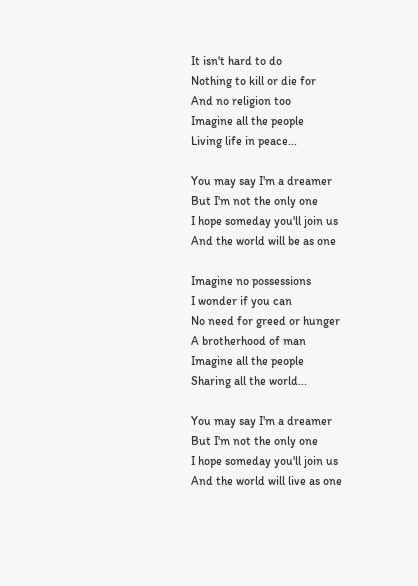It isn't hard to do
Nothing to kill or die for
And no religion too
Imagine all the people
Living life in peace...

You may say I'm a dreamer
But I'm not the only one
I hope someday you'll join us
And the world will be as one

Imagine no possessions
I wonder if you can
No need for greed or hunger
A brotherhood of man
Imagine all the people
Sharing all the world...

You may say I'm a dreamer
But I'm not the only one
I hope someday you'll join us
And the world will live as one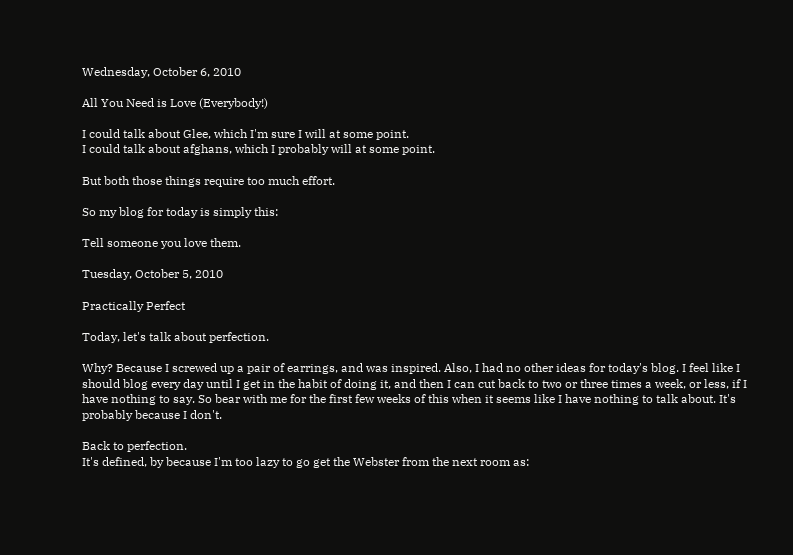Wednesday, October 6, 2010

All You Need is Love (Everybody!)

I could talk about Glee, which I'm sure I will at some point.
I could talk about afghans, which I probably will at some point.

But both those things require too much effort.

So my blog for today is simply this:

Tell someone you love them.

Tuesday, October 5, 2010

Practically Perfect

Today, let's talk about perfection.

Why? Because I screwed up a pair of earrings, and was inspired. Also, I had no other ideas for today's blog. I feel like I should blog every day until I get in the habit of doing it, and then I can cut back to two or three times a week, or less, if I have nothing to say. So bear with me for the first few weeks of this when it seems like I have nothing to talk about. It's probably because I don't.

Back to perfection.
It's defined, by because I'm too lazy to go get the Webster from the next room as: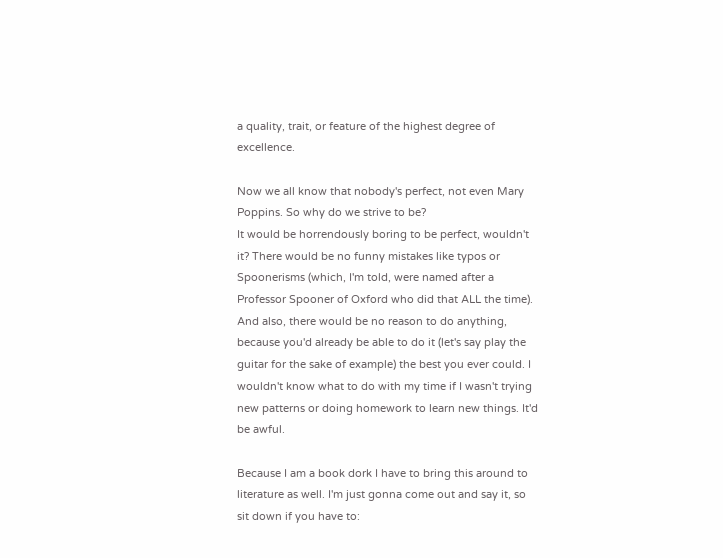a quality, trait, or feature of the highest degree of excellence.

Now we all know that nobody's perfect, not even Mary Poppins. So why do we strive to be?
It would be horrendously boring to be perfect, wouldn't it? There would be no funny mistakes like typos or Spoonerisms (which, I'm told, were named after a Professor Spooner of Oxford who did that ALL the time).
And also, there would be no reason to do anything, because you'd already be able to do it (let's say play the guitar for the sake of example) the best you ever could. I wouldn't know what to do with my time if I wasn't trying new patterns or doing homework to learn new things. It'd be awful.

Because I am a book dork I have to bring this around to literature as well. I'm just gonna come out and say it, so sit down if you have to: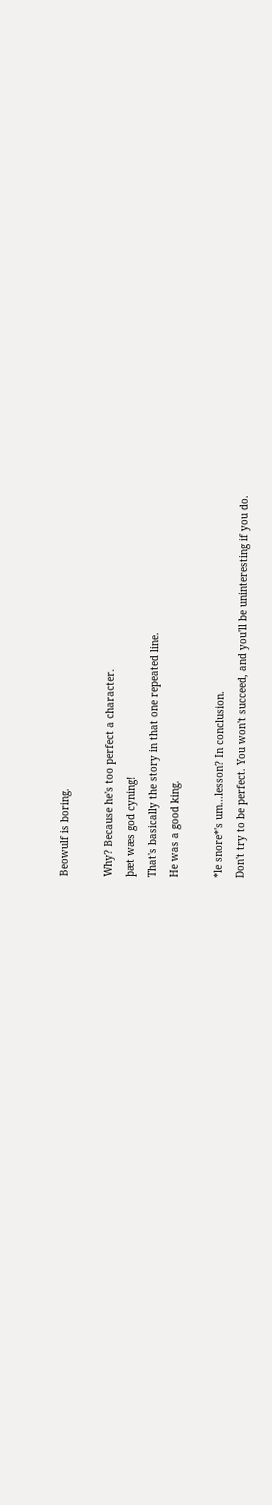Beowulf is boring.

Why? Because he's too perfect a character.
þæt wæs god cyning!
That's basically the story in that one repeated line.
He was a good king.

*le snore*'s um...lesson? In conclusion.
Don't try to be perfect. You won't succeed, and you'll be uninteresting if you do.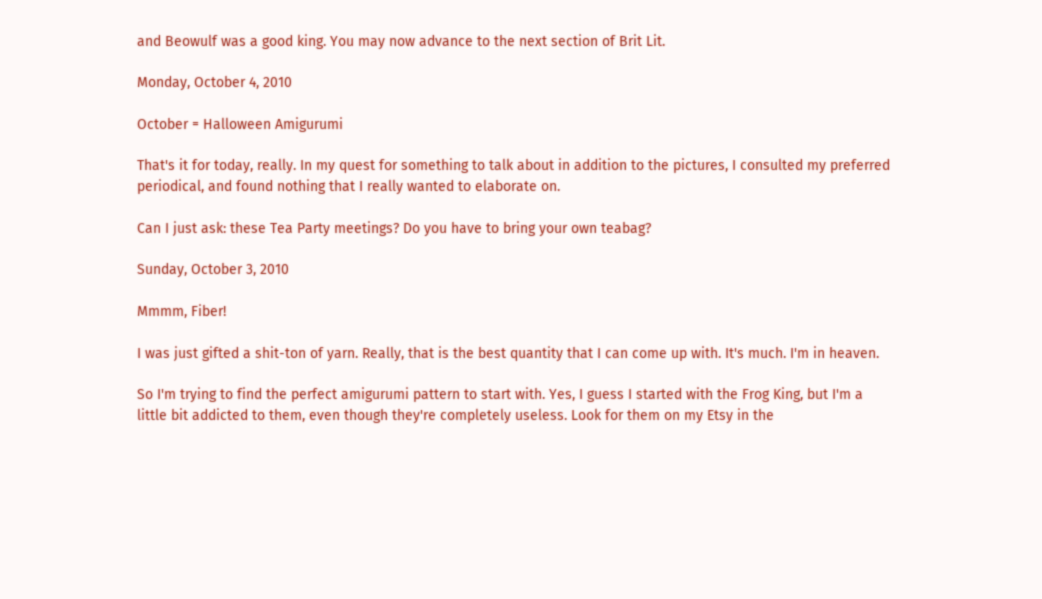and Beowulf was a good king. You may now advance to the next section of Brit Lit.

Monday, October 4, 2010

October = Halloween Amigurumi

That's it for today, really. In my quest for something to talk about in addition to the pictures, I consulted my preferred periodical, and found nothing that I really wanted to elaborate on.

Can I just ask: these Tea Party meetings? Do you have to bring your own teabag?

Sunday, October 3, 2010

Mmmm, Fiber!

I was just gifted a shit-ton of yarn. Really, that is the best quantity that I can come up with. It's much. I'm in heaven.

So I'm trying to find the perfect amigurumi pattern to start with. Yes, I guess I started with the Frog King, but I'm a little bit addicted to them, even though they're completely useless. Look for them on my Etsy in the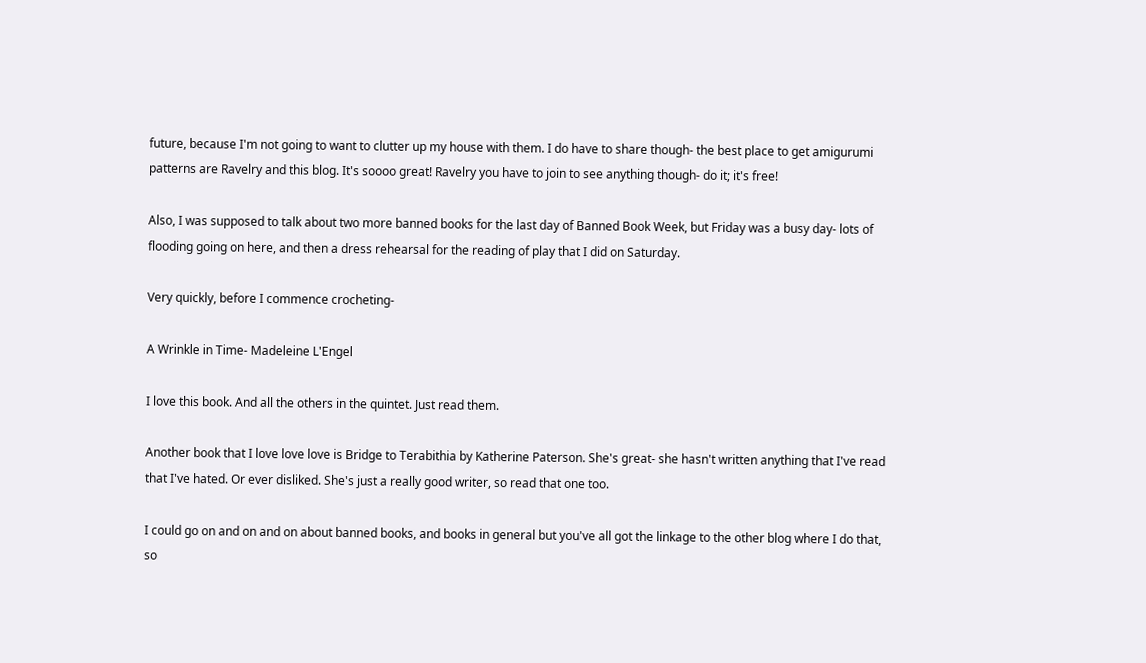future, because I'm not going to want to clutter up my house with them. I do have to share though- the best place to get amigurumi patterns are Ravelry and this blog. It's soooo great! Ravelry you have to join to see anything though- do it; it's free!

Also, I was supposed to talk about two more banned books for the last day of Banned Book Week, but Friday was a busy day- lots of flooding going on here, and then a dress rehearsal for the reading of play that I did on Saturday.

Very quickly, before I commence crocheting-

A Wrinkle in Time- Madeleine L'Engel

I love this book. And all the others in the quintet. Just read them.

Another book that I love love love is Bridge to Terabithia by Katherine Paterson. She's great- she hasn't written anything that I've read that I've hated. Or ever disliked. She's just a really good writer, so read that one too.

I could go on and on and on about banned books, and books in general but you've all got the linkage to the other blog where I do that, so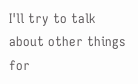I'll try to talk about other things for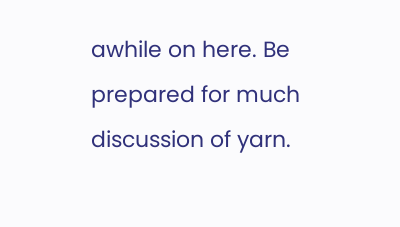awhile on here. Be prepared for much discussion of yarn.